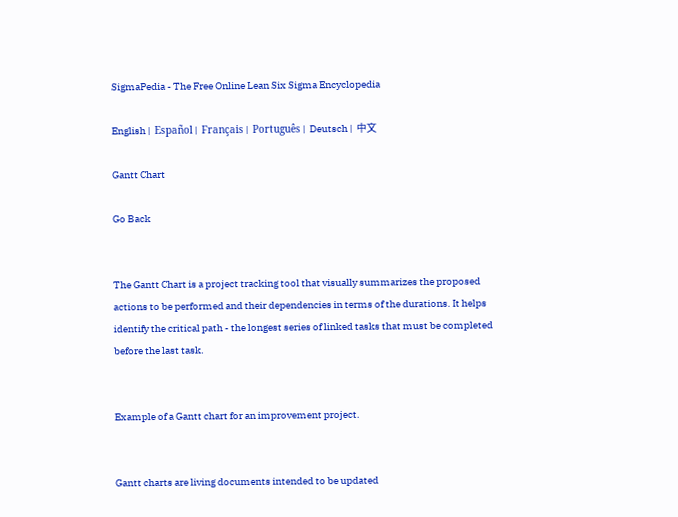SigmaPedia - The Free Online Lean Six Sigma Encyclopedia

English |  Español |  Français |  Português |  Deutsch |  中文

Gantt Chart

Go Back


The Gantt Chart is a project tracking tool that visually summarizes the proposed actions to be performed and their dependencies in terms of the durations. It helps identify the critical path - the longest series of linked tasks that must be completed before the last task.


Example of a Gantt chart for an improvement project.


Gantt charts are living documents intended to be updated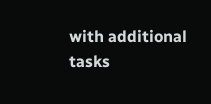with additional tasks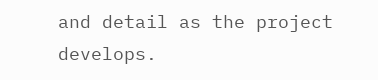and detail as the project develops.